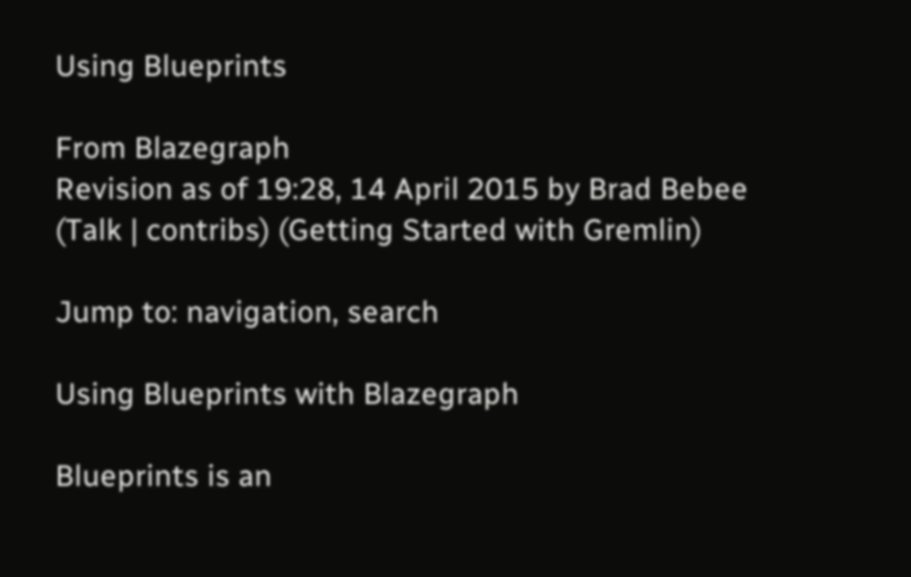Using Blueprints

From Blazegraph
Revision as of 19:28, 14 April 2015 by Brad Bebee (Talk | contribs) (Getting Started with Gremlin)

Jump to: navigation, search

Using Blueprints with Blazegraph

Blueprints is an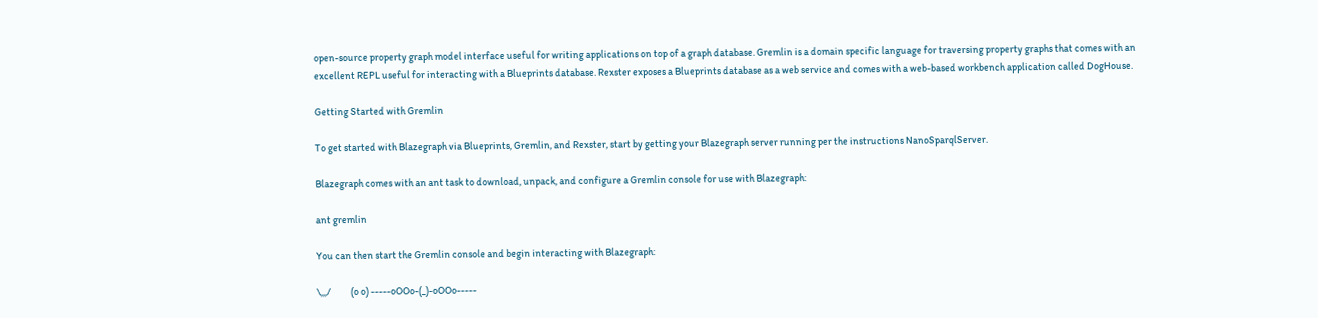open-source property graph model interface useful for writing applications on top of a graph database. Gremlin is a domain specific language for traversing property graphs that comes with an excellent REPL useful for interacting with a Blueprints database. Rexster exposes a Blueprints database as a web service and comes with a web-based workbench application called DogHouse.

Getting Started with Gremlin

To get started with Blazegraph via Blueprints, Gremlin, and Rexster, start by getting your Blazegraph server running per the instructions NanoSparqlServer.

Blazegraph comes with an ant task to download, unpack, and configure a Gremlin console for use with Blazegraph:

ant gremlin

You can then start the Gremlin console and begin interacting with Blazegraph:

\,,,/          (o o) -----oOOo-(_)-oOOo-----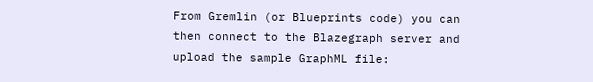From Gremlin (or Blueprints code) you can then connect to the Blazegraph server and upload the sample GraphML file: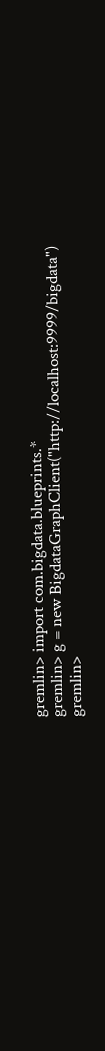gremlin> import com.bigdata.blueprints.*
gremlin> g = new BigdataGraphClient("http://localhost:9999/bigdata")
gremlin>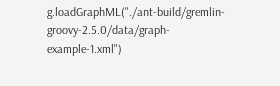g.loadGraphML("./ant-build/gremlin-groovy-2.5.0/data/graph-example-1.xml")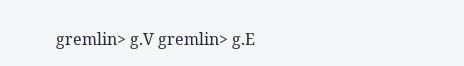gremlin> g.V gremlin> g.E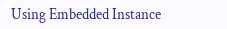Using Embedded Instance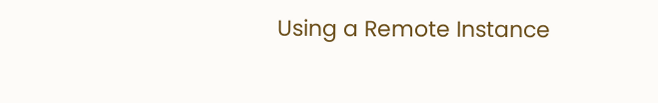Using a Remote Instance